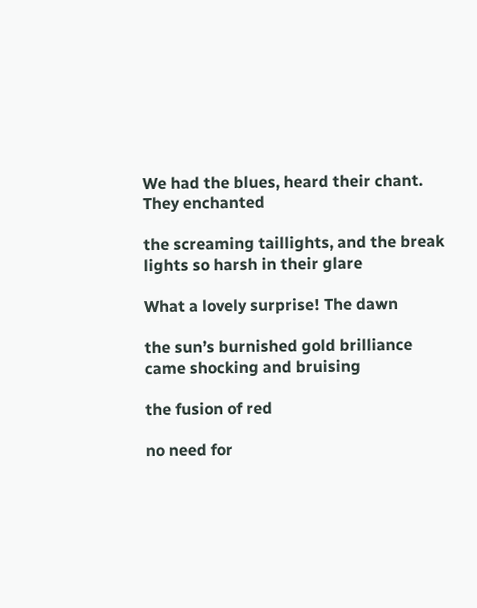We had the blues, heard their chant. They enchanted

the screaming taillights, and the break lights so harsh in their glare

What a lovely surprise! The dawn

the sun’s burnished gold brilliance came shocking and bruising

the fusion of red

no need for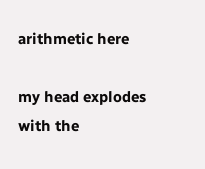arithmetic here

my head explodes with the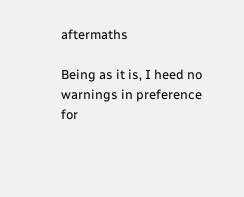aftermaths

Being as it is, I heed no warnings in preference for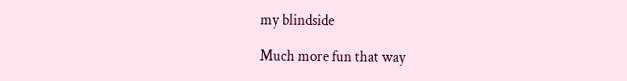my blindside

Much more fun that way